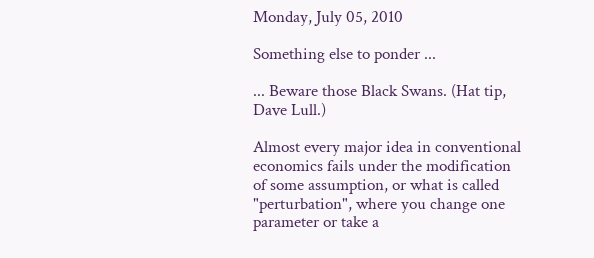Monday, July 05, 2010

Something else to ponder ...

... Beware those Black Swans. (Hat tip, Dave Lull.)

Almost every major idea in conventional economics fails under the modification of some assumption, or what is called "perturbation", where you change one parameter or take a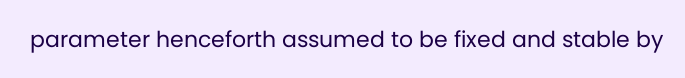parameter henceforth assumed to be fixed and stable by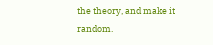the theory, and make it random.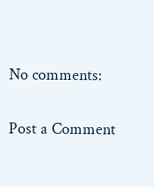No comments:

Post a Comment